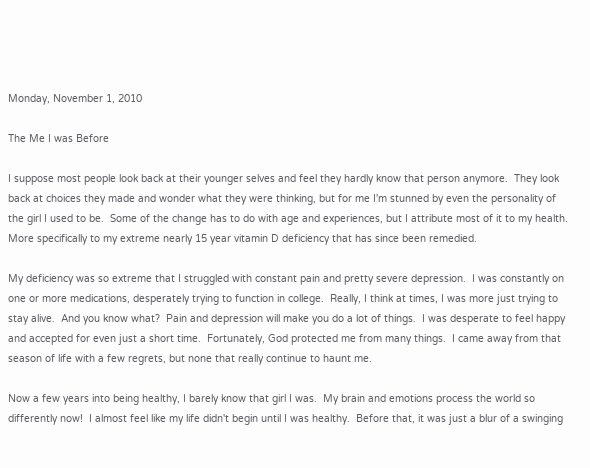Monday, November 1, 2010

The Me I was Before

I suppose most people look back at their younger selves and feel they hardly know that person anymore.  They look back at choices they made and wonder what they were thinking, but for me I'm stunned by even the personality of the girl I used to be.  Some of the change has to do with age and experiences, but I attribute most of it to my health.  More specifically to my extreme nearly 15 year vitamin D deficiency that has since been remedied.

My deficiency was so extreme that I struggled with constant pain and pretty severe depression.  I was constantly on one or more medications, desperately trying to function in college.  Really, I think at times, I was more just trying to stay alive.  And you know what?  Pain and depression will make you do a lot of things.  I was desperate to feel happy and accepted for even just a short time.  Fortunately, God protected me from many things.  I came away from that season of life with a few regrets, but none that really continue to haunt me.

Now a few years into being healthy, I barely know that girl I was.  My brain and emotions process the world so differently now!  I almost feel like my life didn't begin until I was healthy.  Before that, it was just a blur of a swinging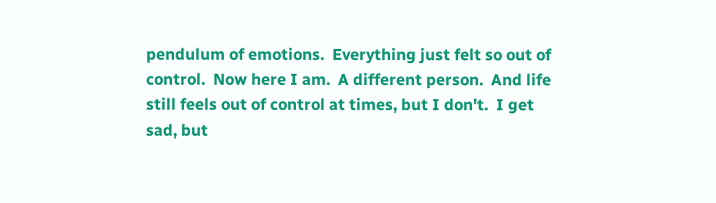pendulum of emotions.  Everything just felt so out of control.  Now here I am.  A different person.  And life still feels out of control at times, but I don't.  I get sad, but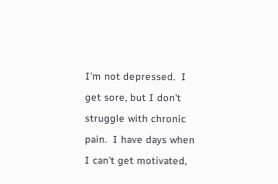I'm not depressed.  I get sore, but I don't struggle with chronic pain.  I have days when I can't get motivated,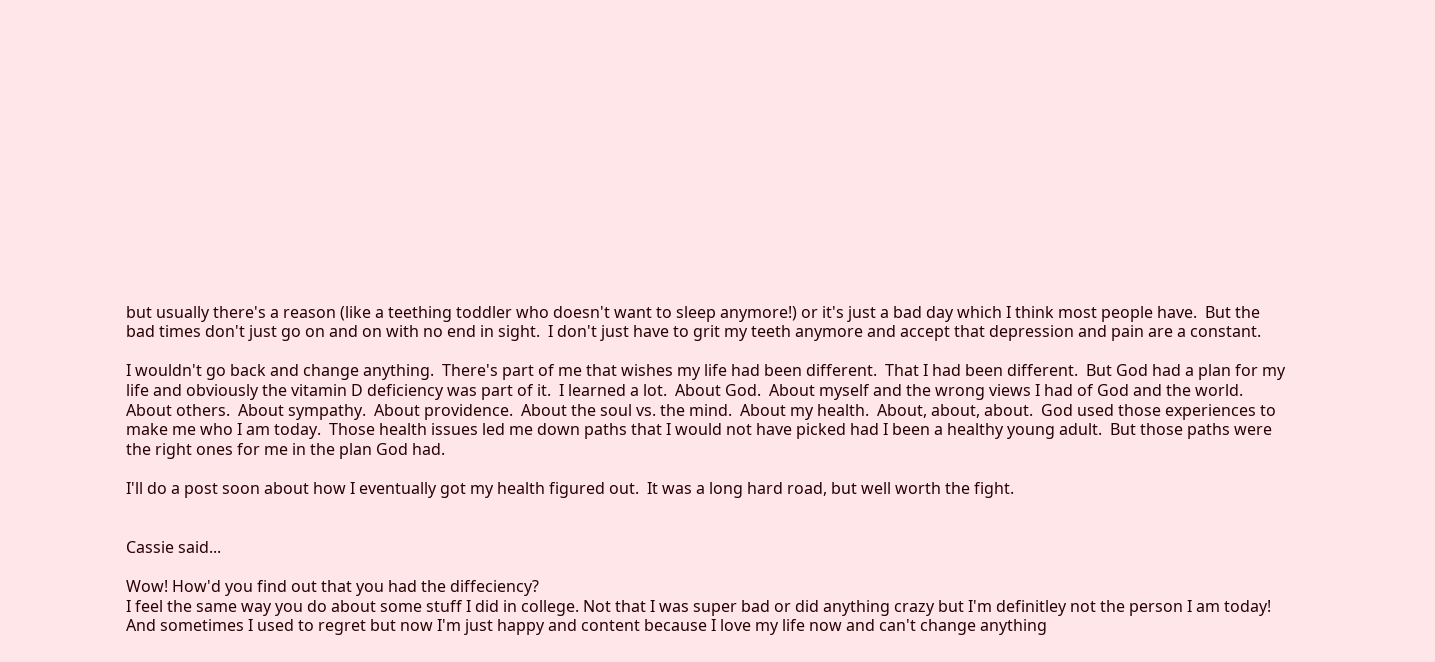but usually there's a reason (like a teething toddler who doesn't want to sleep anymore!) or it's just a bad day which I think most people have.  But the bad times don't just go on and on with no end in sight.  I don't just have to grit my teeth anymore and accept that depression and pain are a constant.

I wouldn't go back and change anything.  There's part of me that wishes my life had been different.  That I had been different.  But God had a plan for my life and obviously the vitamin D deficiency was part of it.  I learned a lot.  About God.  About myself and the wrong views I had of God and the world.  About others.  About sympathy.  About providence.  About the soul vs. the mind.  About my health.  About, about, about.  God used those experiences to make me who I am today.  Those health issues led me down paths that I would not have picked had I been a healthy young adult.  But those paths were the right ones for me in the plan God had.

I'll do a post soon about how I eventually got my health figured out.  It was a long hard road, but well worth the fight.


Cassie said...

Wow! How'd you find out that you had the diffeciency?
I feel the same way you do about some stuff I did in college. Not that I was super bad or did anything crazy but I'm definitley not the person I am today! And sometimes I used to regret but now I'm just happy and content because I love my life now and can't change anything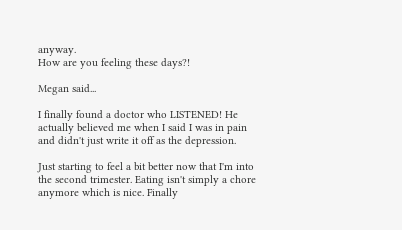anyway.
How are you feeling these days?!

Megan said...

I finally found a doctor who LISTENED! He actually believed me when I said I was in pain and didn't just write it off as the depression.

Just starting to feel a bit better now that I'm into the second trimester. Eating isn't simply a chore anymore which is nice. Finally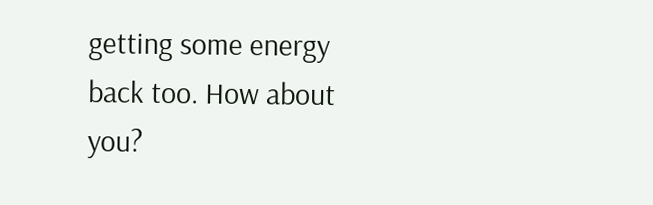getting some energy back too. How about you?